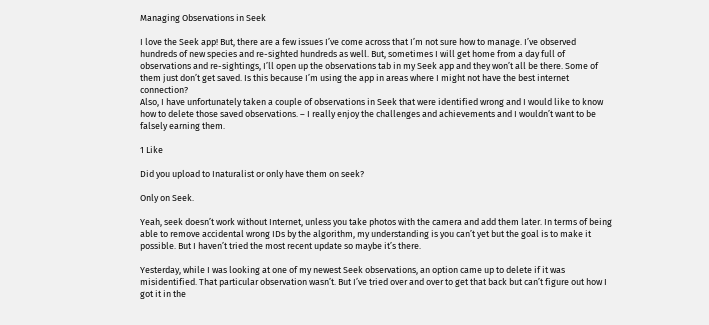Managing Observations in Seek

I love the Seek app! But, there are a few issues I’ve come across that I’m not sure how to manage. I’ve observed hundreds of new species and re-sighted hundreds as well. But, sometimes I will get home from a day full of observations and re-sightings, I’ll open up the observations tab in my Seek app and they won’t all be there. Some of them just don’t get saved. Is this because I’m using the app in areas where I might not have the best internet connection?
Also, I have unfortunately taken a couple of observations in Seek that were identified wrong and I would like to know how to delete those saved observations. – I really enjoy the challenges and achievements and I wouldn’t want to be falsely earning them.

1 Like

Did you upload to Inaturalist or only have them on seek?

Only on Seek.

Yeah, seek doesn’t work without Internet, unless you take photos with the camera and add them later. In terms of being able to remove accidental wrong IDs by the algorithm, my understanding is you can’t yet but the goal is to make it possible. But I haven’t tried the most recent update so maybe it’s there.

Yesterday, while I was looking at one of my newest Seek observations, an option came up to delete if it was misidentified. That particular observation wasn’t. But I’ve tried over and over to get that back but can’t figure out how I got it in the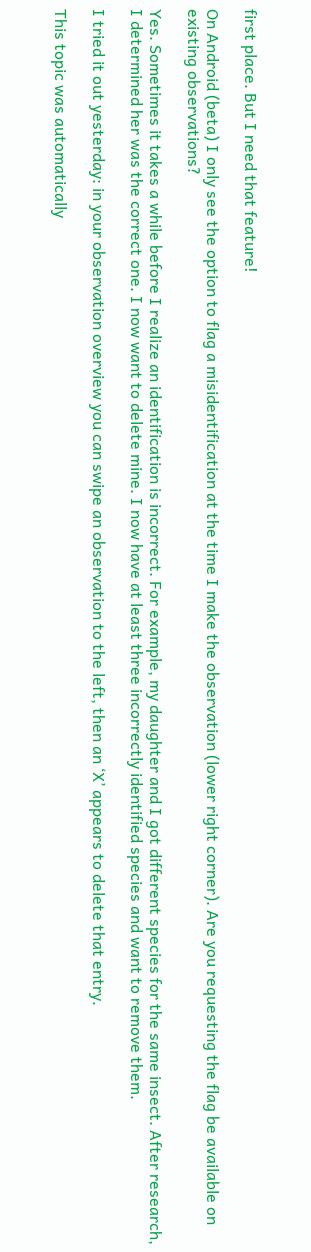first place. But I need that feature!

On Android (beta) I only see the option to flag a misidentification at the time I make the observation (lower right corner). Are you requesting the flag be available on existing observations?

Yes. Sometimes it takes a while before I realize an identification is incorrect. For example, my daughter and I got different species for the same insect. After research, I determined her was the correct one. I now want to delete mine. I now have at least three incorrectly identified species and want to remove them.

I tried it out yesterday: in your observation overview you can swipe an observation to the left, then an ‘X’ appears to delete that entry.

This topic was automatically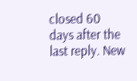closed 60 days after the last reply. New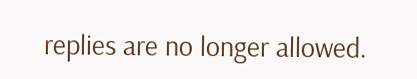replies are no longer allowed.